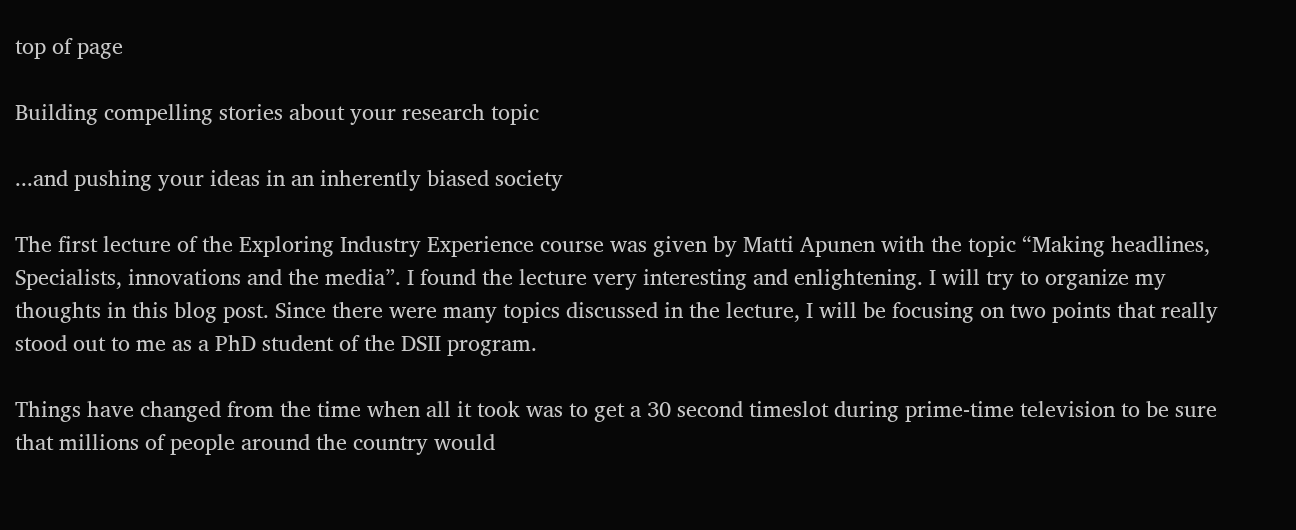top of page

Building compelling stories about your research topic

...and pushing your ideas in an inherently biased society

The first lecture of the Exploring Industry Experience course was given by Matti Apunen with the topic “Making headlines, Specialists, innovations and the media”. I found the lecture very interesting and enlightening. I will try to organize my thoughts in this blog post. Since there were many topics discussed in the lecture, I will be focusing on two points that really stood out to me as a PhD student of the DSII program.

Things have changed from the time when all it took was to get a 30 second timeslot during prime-time television to be sure that millions of people around the country would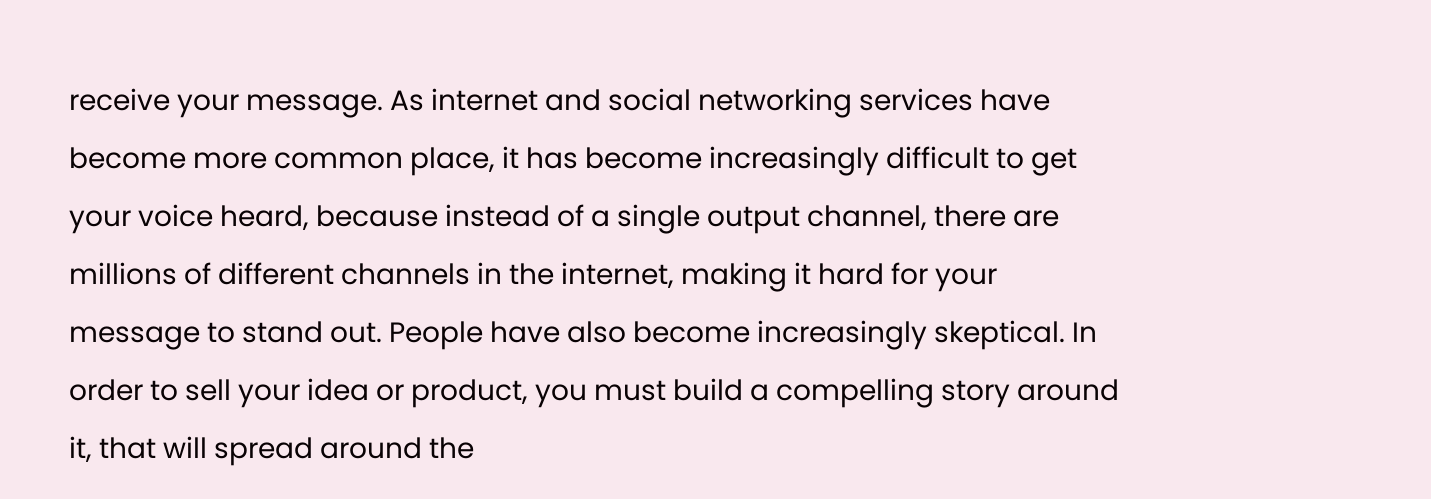receive your message. As internet and social networking services have become more common place, it has become increasingly difficult to get your voice heard, because instead of a single output channel, there are millions of different channels in the internet, making it hard for your message to stand out. People have also become increasingly skeptical. In order to sell your idea or product, you must build a compelling story around it, that will spread around the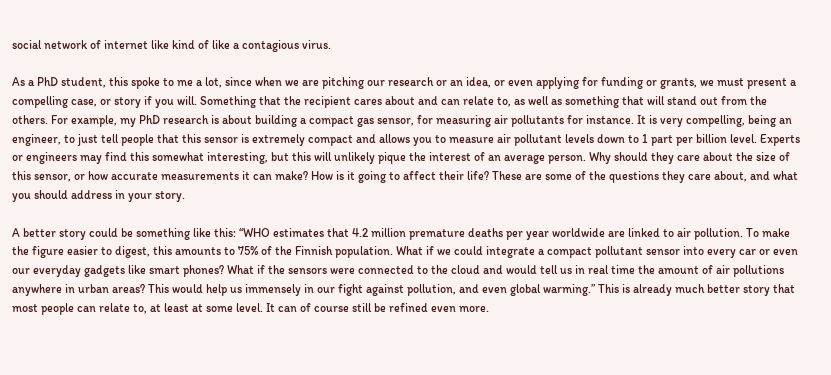social network of internet like kind of like a contagious virus.

As a PhD student, this spoke to me a lot, since when we are pitching our research or an idea, or even applying for funding or grants, we must present a compelling case, or story if you will. Something that the recipient cares about and can relate to, as well as something that will stand out from the others. For example, my PhD research is about building a compact gas sensor, for measuring air pollutants for instance. It is very compelling, being an engineer, to just tell people that this sensor is extremely compact and allows you to measure air pollutant levels down to 1 part per billion level. Experts or engineers may find this somewhat interesting, but this will unlikely pique the interest of an average person. Why should they care about the size of this sensor, or how accurate measurements it can make? How is it going to affect their life? These are some of the questions they care about, and what you should address in your story.

A better story could be something like this: “WHO estimates that 4.2 million premature deaths per year worldwide are linked to air pollution. To make the figure easier to digest, this amounts to 75% of the Finnish population. What if we could integrate a compact pollutant sensor into every car or even our everyday gadgets like smart phones? What if the sensors were connected to the cloud and would tell us in real time the amount of air pollutions anywhere in urban areas? This would help us immensely in our fight against pollution, and even global warming.” This is already much better story that most people can relate to, at least at some level. It can of course still be refined even more.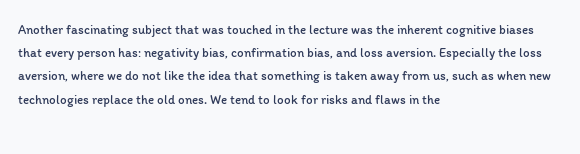Another fascinating subject that was touched in the lecture was the inherent cognitive biases that every person has: negativity bias, confirmation bias, and loss aversion. Especially the loss aversion, where we do not like the idea that something is taken away from us, such as when new technologies replace the old ones. We tend to look for risks and flaws in the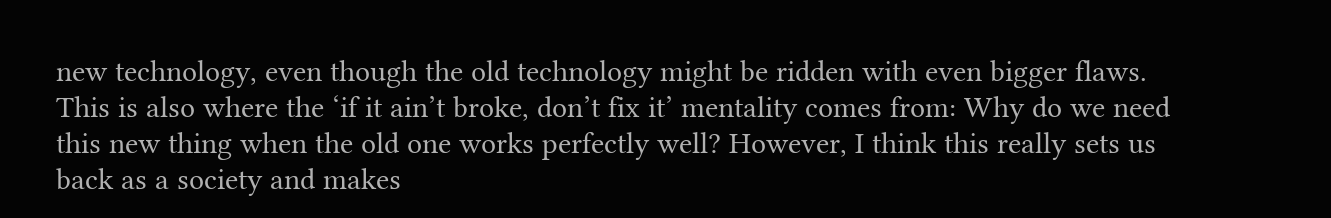new technology, even though the old technology might be ridden with even bigger flaws. This is also where the ‘if it ain’t broke, don’t fix it’ mentality comes from: Why do we need this new thing when the old one works perfectly well? However, I think this really sets us back as a society and makes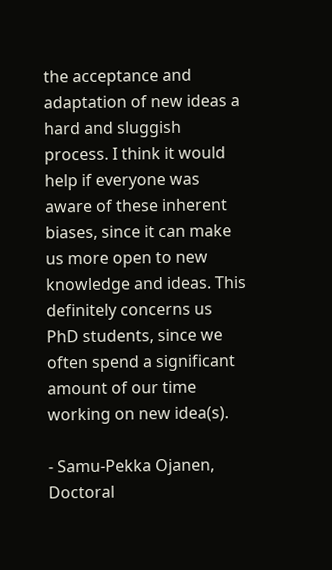the acceptance and adaptation of new ideas a hard and sluggish process. I think it would help if everyone was aware of these inherent biases, since it can make us more open to new knowledge and ideas. This definitely concerns us PhD students, since we often spend a significant amount of our time working on new idea(s).

- Samu-Pekka Ojanen, Doctoral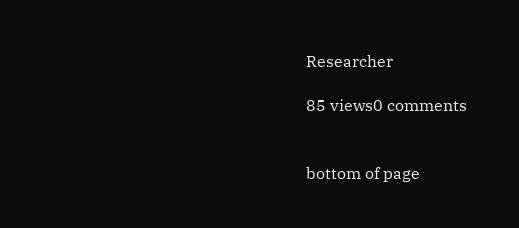Researcher

85 views0 comments


bottom of page